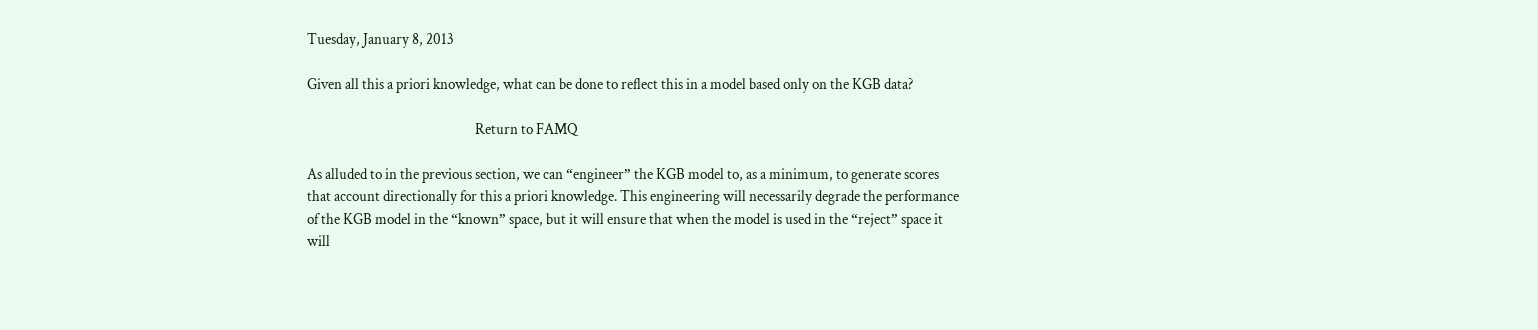Tuesday, January 8, 2013

Given all this a priori knowledge, what can be done to reflect this in a model based only on the KGB data?

                                                        Return to FAMQ

As alluded to in the previous section, we can “engineer” the KGB model to, as a minimum, to generate scores that account directionally for this a priori knowledge. This engineering will necessarily degrade the performance of the KGB model in the “known” space, but it will ensure that when the model is used in the “reject” space it will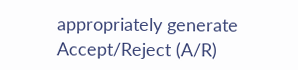appropriately generate Accept/Reject (A/R)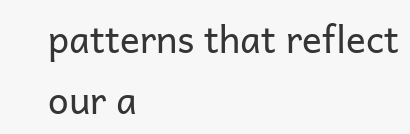patterns that reflect our a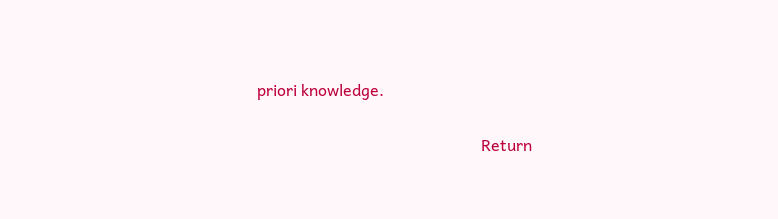priori knowledge.

                                                        Return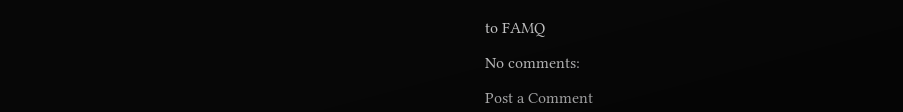to FAMQ

No comments:

Post a Comment